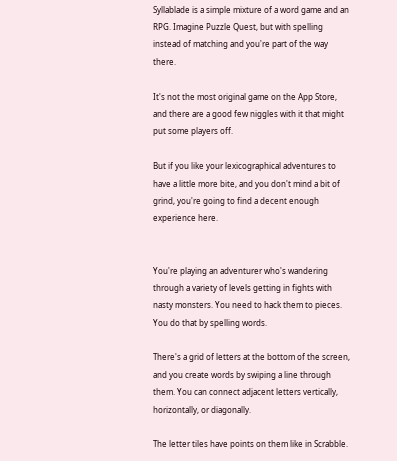Syllablade is a simple mixture of a word game and an RPG. Imagine Puzzle Quest, but with spelling instead of matching and you're part of the way there.

It's not the most original game on the App Store, and there are a good few niggles with it that might put some players off.

But if you like your lexicographical adventures to have a little more bite, and you don't mind a bit of grind, you're going to find a decent enough experience here.


You're playing an adventurer who's wandering through a variety of levels getting in fights with nasty monsters. You need to hack them to pieces. You do that by spelling words.

There's a grid of letters at the bottom of the screen, and you create words by swiping a line through them. You can connect adjacent letters vertically, horizontally, or diagonally.

The letter tiles have points on them like in Scrabble.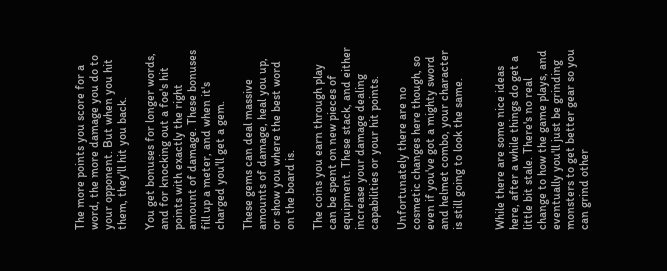The more points you score for a word, the more damage you do to your opponent. But when you hit them, they'll hit you back.

You get bonuses for longer words, and for knocking out a foe's hit points with exactly the right amount of damage. These bonuses fill up a meter, and when it's charged you'll get a gem.

These gems can deal massive amounts of damage, heal you up, or show you where the best word on the board is.

The coins you earn through play can be spent on new pieces of equipment. These stack, and either increase your damage dealing capabilities or your hit points.

Unfortunately there are no cosmetic changes here though, so even if you've got a mighty sword and helmet combo, your character is still going to look the same.


While there are some nice ideas here, after a while things do get a little bit stale. There's no real change to how the game plays, and eventually you'll just be grinding monsters to get better gear so you can grind other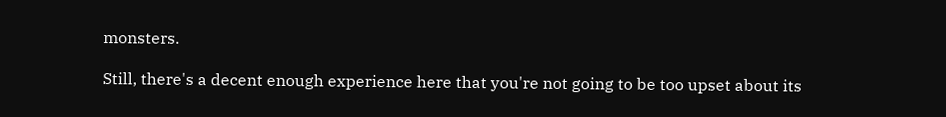monsters.

Still, there's a decent enough experience here that you're not going to be too upset about its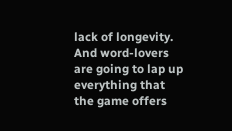lack of longevity. And word-lovers are going to lap up everything that the game offers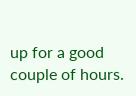up for a good couple of hours.